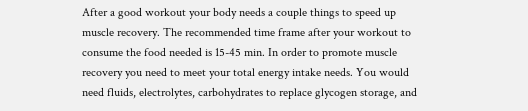After a good workout your body needs a couple things to speed up muscle recovery. The recommended time frame after your workout to consume the food needed is 15-45 min. In order to promote muscle recovery you need to meet your total energy intake needs. You would need fluids, electrolytes, carbohydrates to replace glycogen storage, and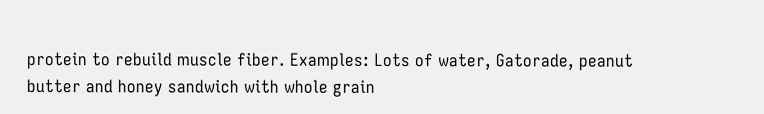protein to rebuild muscle fiber. Examples: Lots of water, Gatorade, peanut butter and honey sandwich with whole grain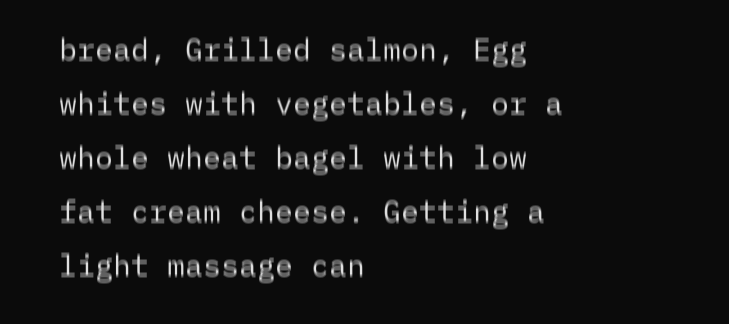bread, Grilled salmon, Egg whites with vegetables, or a whole wheat bagel with low fat cream cheese. Getting a light massage can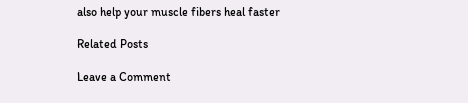also help your muscle fibers heal faster

Related Posts

Leave a Comment